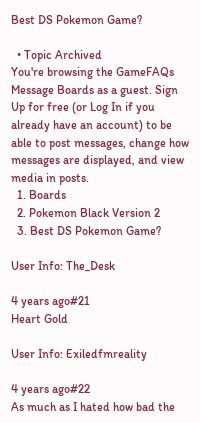Best DS Pokemon Game?

  • Topic Archived
You're browsing the GameFAQs Message Boards as a guest. Sign Up for free (or Log In if you already have an account) to be able to post messages, change how messages are displayed, and view media in posts.
  1. Boards
  2. Pokemon Black Version 2
  3. Best DS Pokemon Game?

User Info: The_Desk

4 years ago#21
Heart Gold

User Info: Exiledfmreality

4 years ago#22
As much as I hated how bad the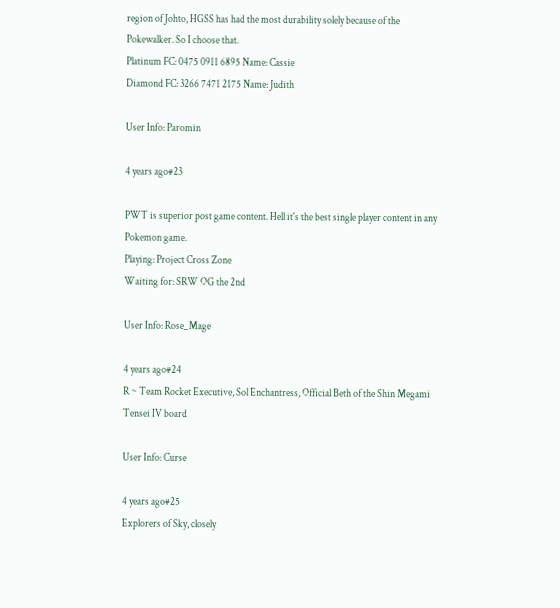region of Johto, HGSS has had the most durability solely because of the Pokewalker. So I choose that.
Platinum FC: 0475 0911 6895 Name: Cassie
Diamond FC: 3266 7471 2175 Name: Judith

User Info: Paromin

4 years ago#23

PWT is superior post game content. Hell it's the best single player content in any Pokemon game.
Playing: Project Cross Zone
Waiting for: SRW OG the 2nd

User Info: Rose_Mage

4 years ago#24
R ~ Team Rocket Executive, Sol Enchantress, Official Beth of the Shin Megami Tensei IV board

User Info: Curse

4 years ago#25
Explorers of Sky, closely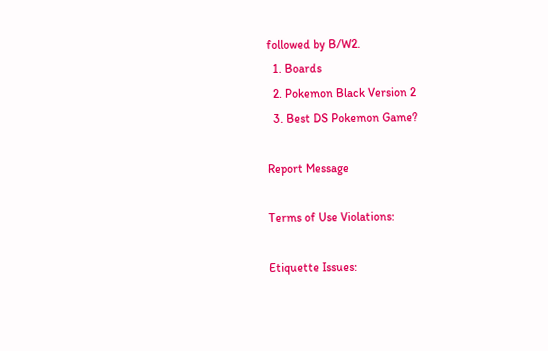followed by B/W2.
  1. Boards
  2. Pokemon Black Version 2
  3. Best DS Pokemon Game?

Report Message

Terms of Use Violations:

Etiquette Issues: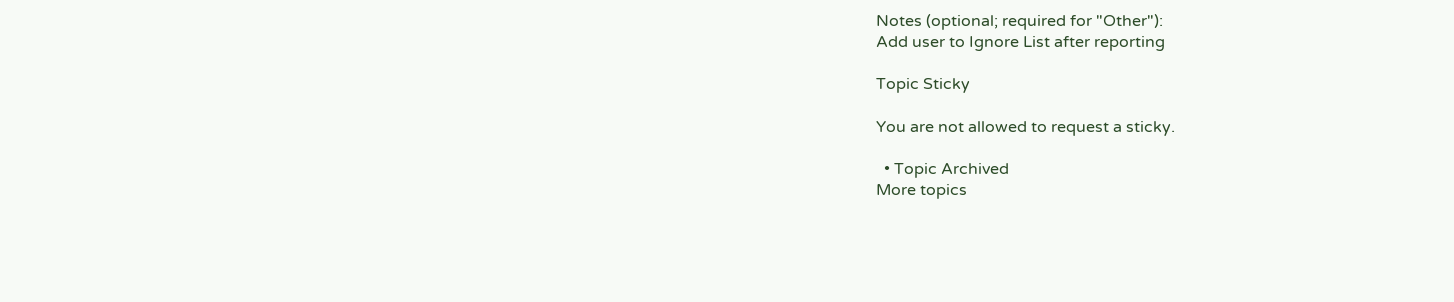Notes (optional; required for "Other"):
Add user to Ignore List after reporting

Topic Sticky

You are not allowed to request a sticky.

  • Topic Archived
More topics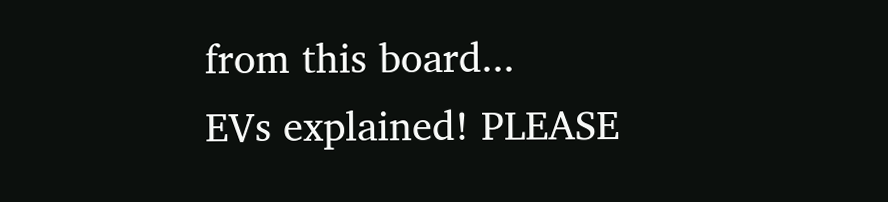from this board...
EVs explained! PLEASE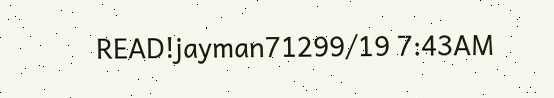READ!jayman71299/19 7:43AM